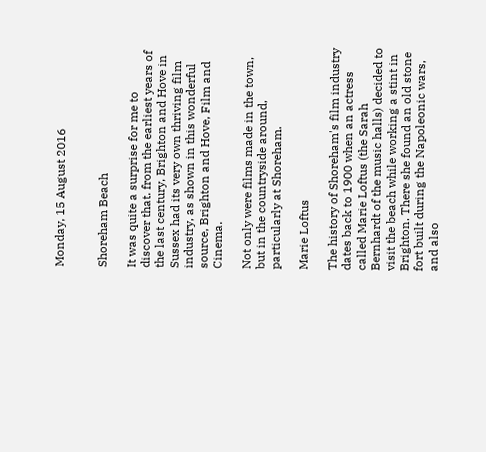Monday, 15 August 2016


Shoreham Beach

It was quite a surprise for me to discover that. from the earliest years of the last century, Brighton and Hove in Sussex had its very own thriving film industry, as shown in this wonderful source, Brighton and Hove, Film and Cinema.

Not only were films made in the town, but in the countryside around, particularly at Shoreham.

Marie Loftus

The history of Shoreham's film industry dates back to 1900 when an actress called Marie Loftus (the Sarah Bernhardt of the music halls) decided to visit the beach while working a stint in Brighton. There she found an old stone fort built during the Napoleonic wars, and also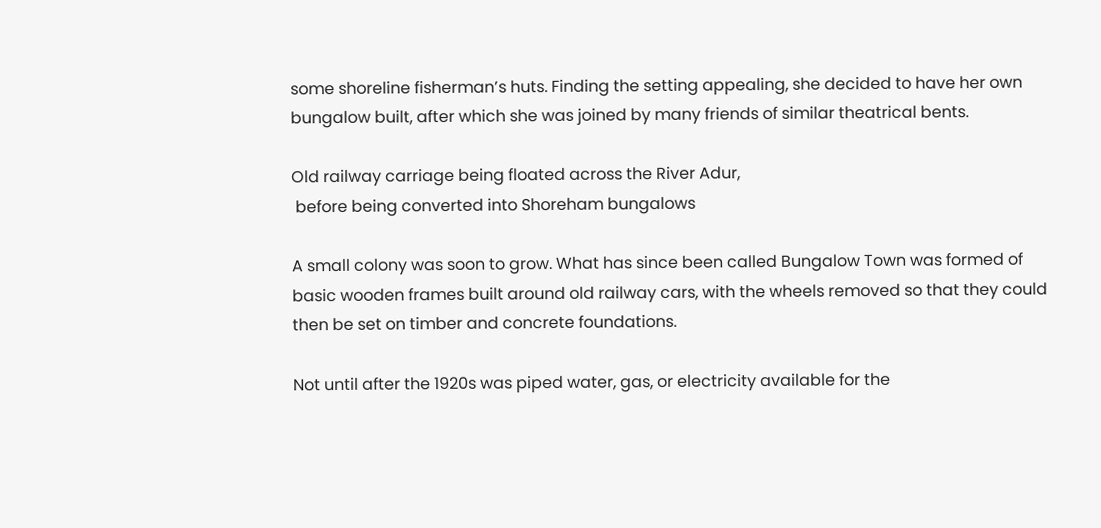some shoreline fisherman’s huts. Finding the setting appealing, she decided to have her own bungalow built, after which she was joined by many friends of similar theatrical bents.

Old railway carriage being floated across the River Adur,
 before being converted into Shoreham bungalows

A small colony was soon to grow. What has since been called Bungalow Town was formed of basic wooden frames built around old railway cars, with the wheels removed so that they could then be set on timber and concrete foundations.

Not until after the 1920s was piped water, gas, or electricity available for the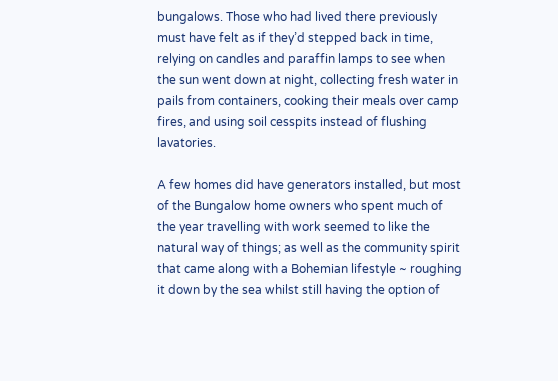bungalows. Those who had lived there previously must have felt as if they’d stepped back in time, relying on candles and paraffin lamps to see when the sun went down at night, collecting fresh water in pails from containers, cooking their meals over camp fires, and using soil cesspits instead of flushing lavatories.

A few homes did have generators installed, but most of the Bungalow home owners who spent much of the year travelling with work seemed to like the natural way of things; as well as the community spirit that came along with a Bohemian lifestyle ~ roughing it down by the sea whilst still having the option of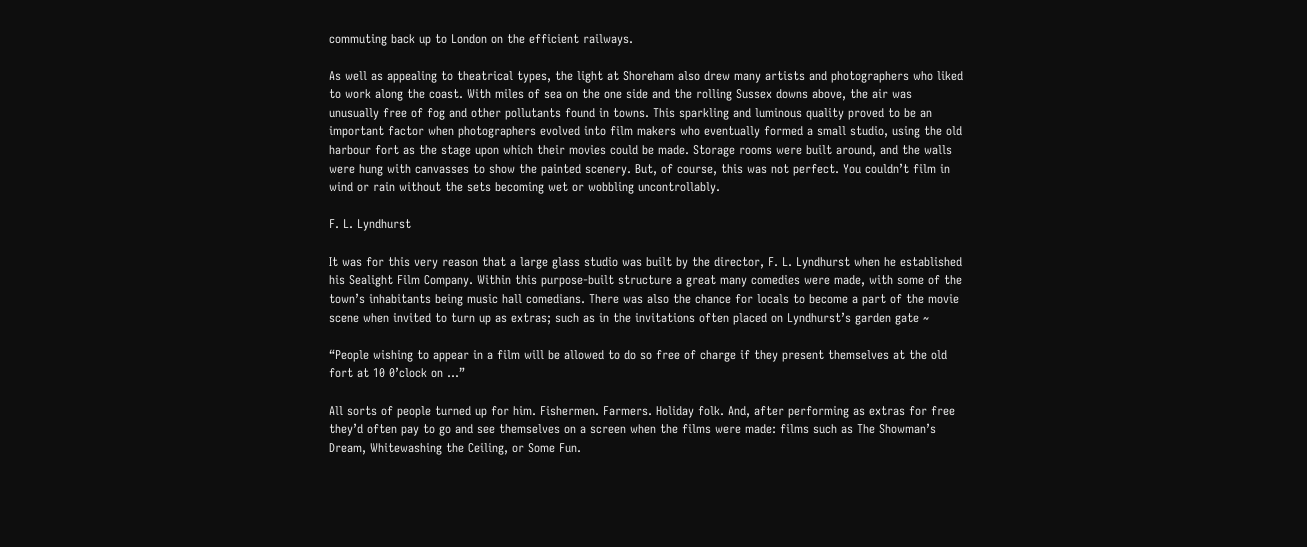commuting back up to London on the efficient railways.

As well as appealing to theatrical types, the light at Shoreham also drew many artists and photographers who liked to work along the coast. With miles of sea on the one side and the rolling Sussex downs above, the air was unusually free of fog and other pollutants found in towns. This sparkling and luminous quality proved to be an important factor when photographers evolved into film makers who eventually formed a small studio, using the old harbour fort as the stage upon which their movies could be made. Storage rooms were built around, and the walls were hung with canvasses to show the painted scenery. But, of course, this was not perfect. You couldn’t film in wind or rain without the sets becoming wet or wobbling uncontrollably.

F. L. Lyndhurst

It was for this very reason that a large glass studio was built by the director, F. L. Lyndhurst when he established his Sealight Film Company. Within this purpose-built structure a great many comedies were made, with some of the town’s inhabitants being music hall comedians. There was also the chance for locals to become a part of the movie scene when invited to turn up as extras; such as in the invitations often placed on Lyndhurst’s garden gate ~

“People wishing to appear in a film will be allowed to do so free of charge if they present themselves at the old fort at 10 0’clock on ...”

All sorts of people turned up for him. Fishermen. Farmers. Holiday folk. And, after performing as extras for free they’d often pay to go and see themselves on a screen when the films were made: films such as The Showman’s Dream, Whitewashing the Ceiling, or Some Fun.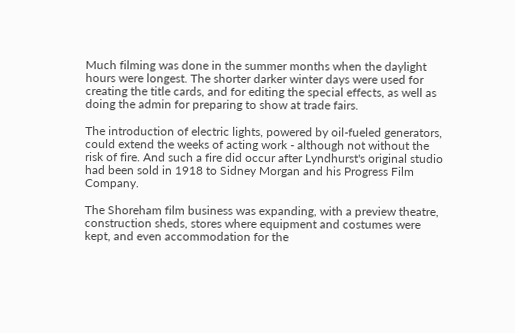Much filming was done in the summer months when the daylight hours were longest. The shorter darker winter days were used for creating the title cards, and for editing the special effects, as well as doing the admin for preparing to show at trade fairs.

The introduction of electric lights, powered by oil-fueled generators, could extend the weeks of acting work - although not without the risk of fire. And such a fire did occur after Lyndhurst's original studio had been sold in 1918 to Sidney Morgan and his Progress Film Company.

The Shoreham film business was expanding, with a preview theatre, construction sheds, stores where equipment and costumes were kept, and even accommodation for the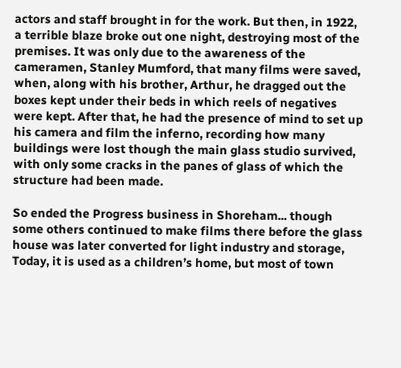actors and staff brought in for the work. But then, in 1922, a terrible blaze broke out one night, destroying most of the premises. It was only due to the awareness of the cameramen, Stanley Mumford, that many films were saved, when, along with his brother, Arthur, he dragged out the boxes kept under their beds in which reels of negatives were kept. After that, he had the presence of mind to set up his camera and film the inferno, recording how many buildings were lost though the main glass studio survived, with only some cracks in the panes of glass of which the structure had been made.

So ended the Progress business in Shoreham... though some others continued to make films there before the glass house was later converted for light industry and storage, Today, it is used as a children’s home, but most of town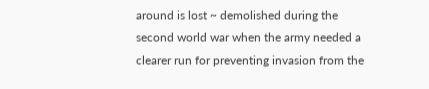around is lost ~ demolished during the second world war when the army needed a clearer run for preventing invasion from the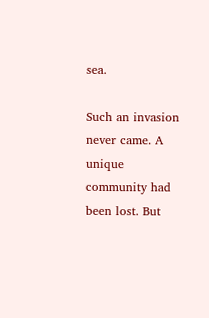sea.

Such an invasion never came. A unique community had been lost. But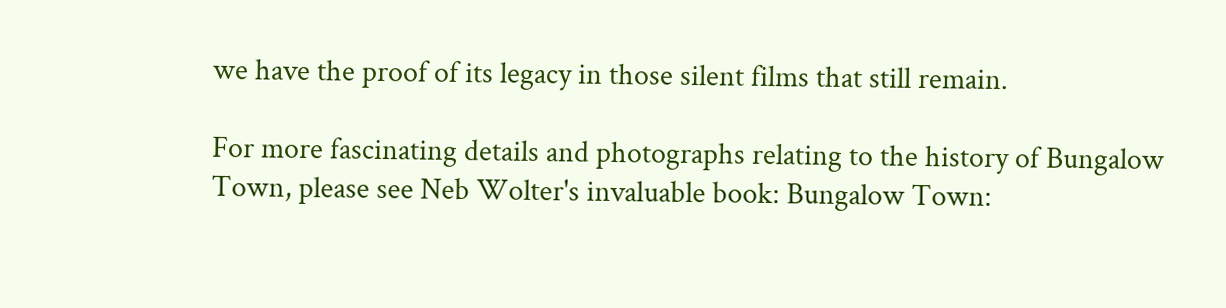we have the proof of its legacy in those silent films that still remain.

For more fascinating details and photographs relating to the history of Bungalow Town, please see Neb Wolter's invaluable book: Bungalow Town: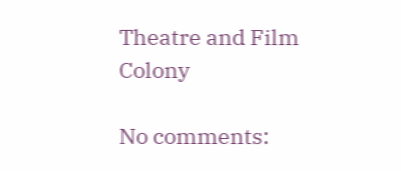Theatre and Film Colony

No comments: